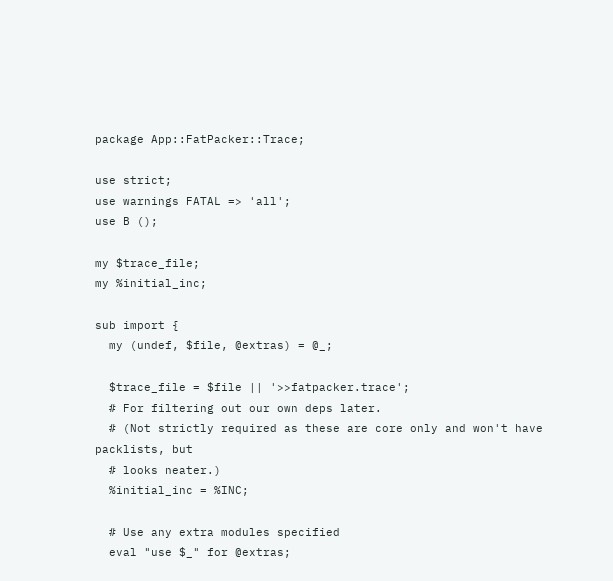package App::FatPacker::Trace;

use strict;
use warnings FATAL => 'all';
use B ();

my $trace_file;
my %initial_inc;

sub import {
  my (undef, $file, @extras) = @_;

  $trace_file = $file || '>>fatpacker.trace';
  # For filtering out our own deps later.
  # (Not strictly required as these are core only and won't have packlists, but
  # looks neater.)
  %initial_inc = %INC;

  # Use any extra modules specified
  eval "use $_" for @extras;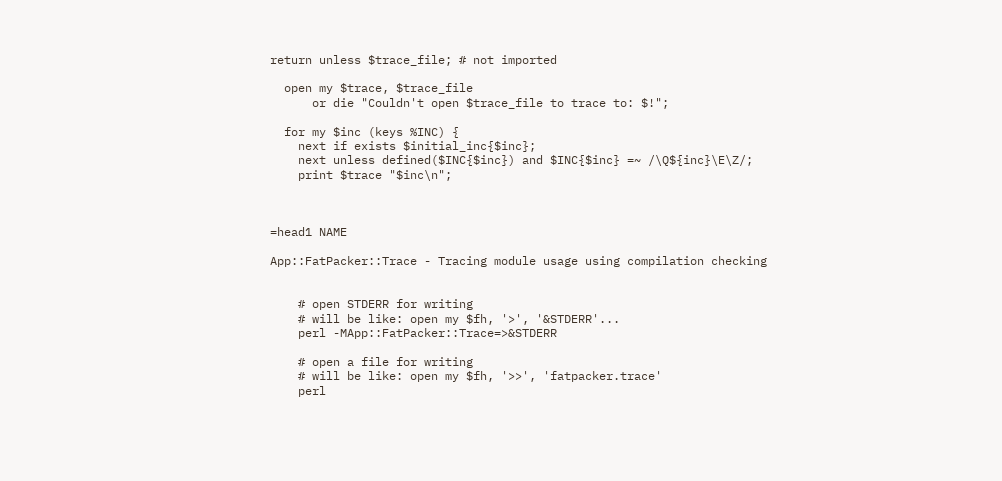return unless $trace_file; # not imported

  open my $trace, $trace_file
      or die "Couldn't open $trace_file to trace to: $!";

  for my $inc (keys %INC) {
    next if exists $initial_inc{$inc};
    next unless defined($INC{$inc}) and $INC{$inc} =~ /\Q${inc}\E\Z/;
    print $trace "$inc\n";



=head1 NAME

App::FatPacker::Trace - Tracing module usage using compilation checking


    # open STDERR for writing
    # will be like: open my $fh, '>', '&STDERR'...
    perl -MApp::FatPacker::Trace=>&STDERR

    # open a file for writing
    # will be like: open my $fh, '>>', 'fatpacker.trace'
    perl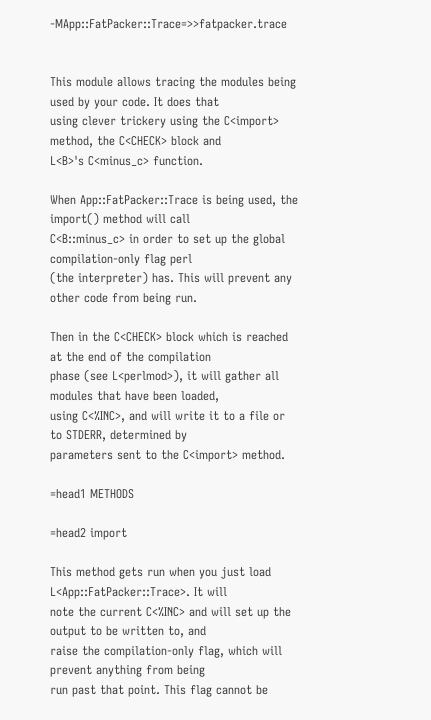-MApp::FatPacker::Trace=>>fatpacker.trace


This module allows tracing the modules being used by your code. It does that
using clever trickery using the C<import> method, the C<CHECK> block and
L<B>'s C<minus_c> function.

When App::FatPacker::Trace is being used, the import() method will call
C<B::minus_c> in order to set up the global compilation-only flag perl
(the interpreter) has. This will prevent any other code from being run.

Then in the C<CHECK> block which is reached at the end of the compilation
phase (see L<perlmod>), it will gather all modules that have been loaded,
using C<%INC>, and will write it to a file or to STDERR, determined by
parameters sent to the C<import> method.

=head1 METHODS

=head2 import

This method gets run when you just load L<App::FatPacker::Trace>. It will
note the current C<%INC> and will set up the output to be written to, and
raise the compilation-only flag, which will prevent anything from being
run past that point. This flag cannot be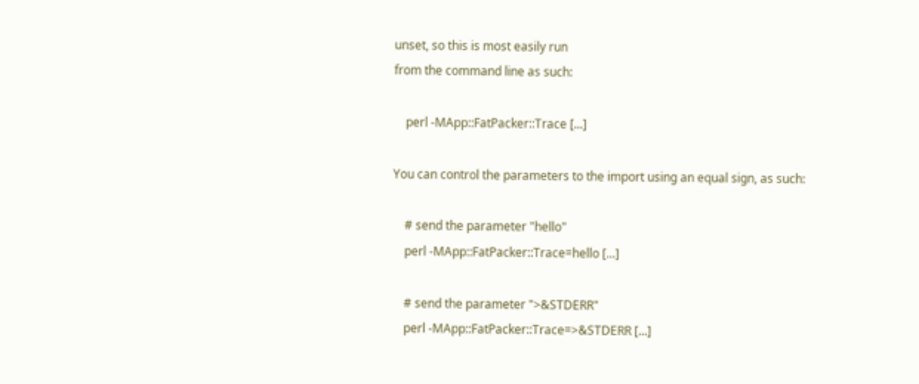unset, so this is most easily run
from the command line as such:

    perl -MApp::FatPacker::Trace [...]

You can control the parameters to the import using an equal sign, as such:

    # send the parameter "hello"
    perl -MApp::FatPacker::Trace=hello [...]

    # send the parameter ">&STDERR"
    perl -MApp::FatPacker::Trace=>&STDERR [...]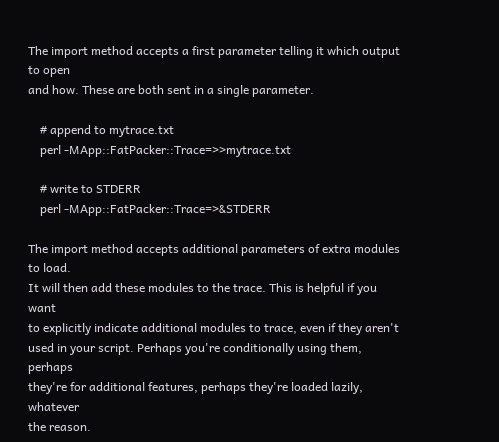The import method accepts a first parameter telling it which output to open
and how. These are both sent in a single parameter.

    # append to mytrace.txt
    perl -MApp::FatPacker::Trace=>>mytrace.txt

    # write to STDERR
    perl -MApp::FatPacker::Trace=>&STDERR

The import method accepts additional parameters of extra modules to load.
It will then add these modules to the trace. This is helpful if you want
to explicitly indicate additional modules to trace, even if they aren't
used in your script. Perhaps you're conditionally using them, perhaps
they're for additional features, perhaps they're loaded lazily, whatever
the reason.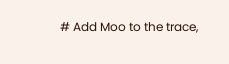# Add Moo to the trace,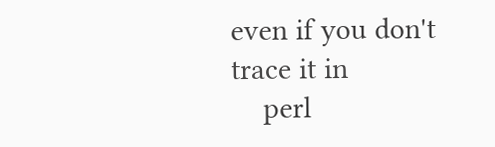even if you don't trace it in
    perl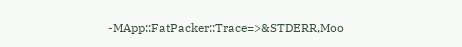-MApp::FatPacker::Trace=>&STDERR,Moo